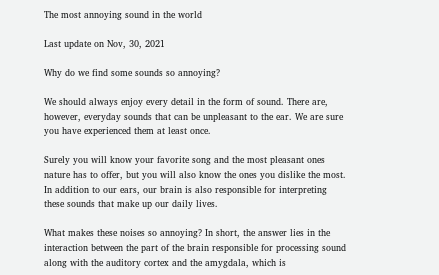The most annoying sound in the world

Last update on Nov, 30, 2021

Why do we find some sounds so annoying?

We should always enjoy every detail in the form of sound. There are, however, everyday sounds that can be unpleasant to the ear. We are sure you have experienced them at least once.

Surely you will know your favorite song and the most pleasant ones nature has to offer, but you will also know the ones you dislike the most. In addition to our ears, our brain is also responsible for interpreting these sounds that make up our daily lives.

What makes these noises so annoying? In short, the answer lies in the interaction between the part of the brain responsible for processing sound along with the auditory cortex and the amygdala, which is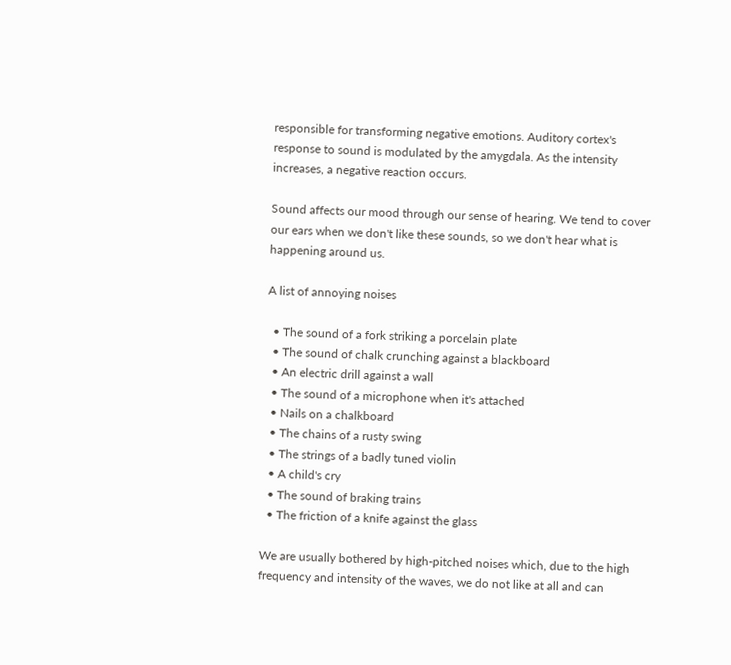responsible for transforming negative emotions. Auditory cortex's response to sound is modulated by the amygdala. As the intensity increases, a negative reaction occurs.

Sound affects our mood through our sense of hearing. We tend to cover our ears when we don't like these sounds, so we don't hear what is happening around us.

A list of annoying noises

  • The sound of a fork striking a porcelain plate
  • The sound of chalk crunching against a blackboard
  • An electric drill against a wall
  • The sound of a microphone when it's attached
  • Nails on a chalkboard
  • The chains of a rusty swing
  • The strings of a badly tuned violin
  • A child's cry
  • The sound of braking trains
  • The friction of a knife against the glass

We are usually bothered by high-pitched noises which, due to the high frequency and intensity of the waves, we do not like at all and can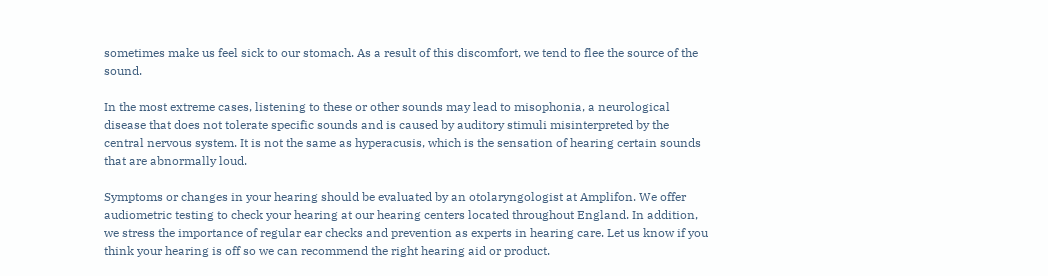sometimes make us feel sick to our stomach. As a result of this discomfort, we tend to flee the source of the sound.

In the most extreme cases, listening to these or other sounds may lead to misophonia, a neurological disease that does not tolerate specific sounds and is caused by auditory stimuli misinterpreted by the central nervous system. It is not the same as hyperacusis, which is the sensation of hearing certain sounds that are abnormally loud.

Symptoms or changes in your hearing should be evaluated by an otolaryngologist at Amplifon. We offer audiometric testing to check your hearing at our hearing centers located throughout England. In addition, we stress the importance of regular ear checks and prevention as experts in hearing care. Let us know if you think your hearing is off so we can recommend the right hearing aid or product.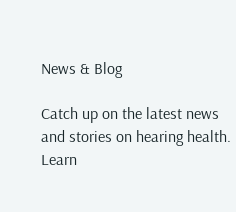News & Blog

Catch up on the latest news and stories on hearing health.
Learn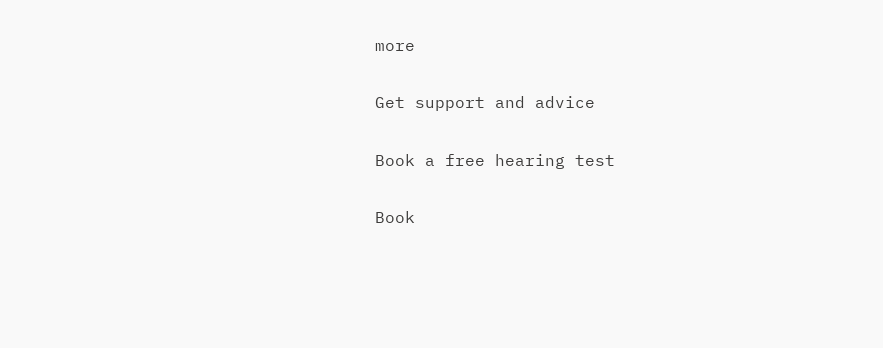more

Get support and advice

Book a free hearing test

Book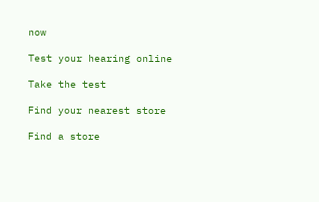now

Test your hearing online

Take the test

Find your nearest store

Find a store